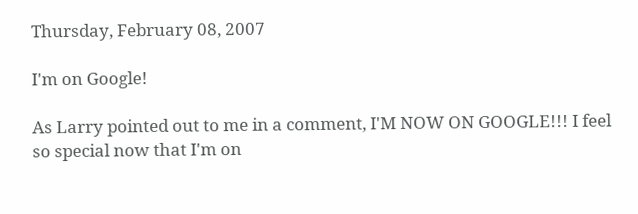Thursday, February 08, 2007

I'm on Google!

As Larry pointed out to me in a comment, I'M NOW ON GOOGLE!!! I feel so special now that I'm on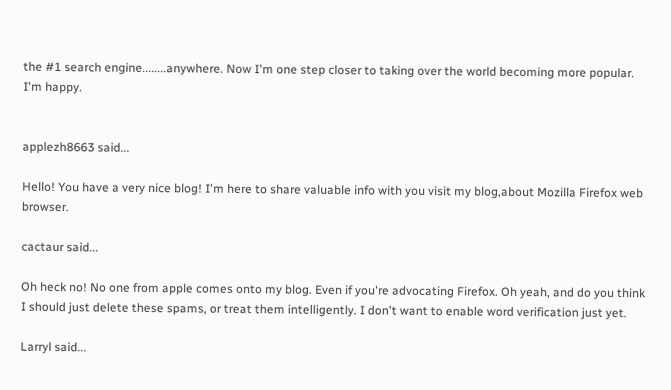the #1 search engine........anywhere. Now I'm one step closer to taking over the world becoming more popular. I'm happy.


applezh8663 said...

Hello! You have a very nice blog! I'm here to share valuable info with you visit my blog,about Mozilla Firefox web browser.

cactaur said...

Oh heck no! No one from apple comes onto my blog. Even if you're advocating Firefox. Oh yeah, and do you think I should just delete these spams, or treat them intelligently. I don't want to enable word verification just yet.

Larryl said...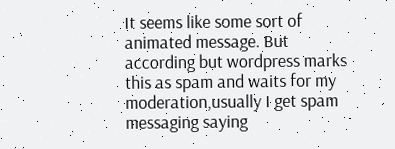It seems like some sort of animated message. But according but wordpress marks this as spam and waits for my moderation,usually I get spam messaging saying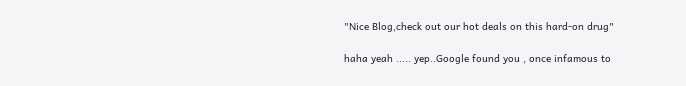"Nice Blog,check out our hot deals on this hard-on drug"

haha yeah ..... yep..Google found you , once infamous to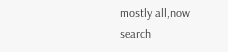mostly all,now search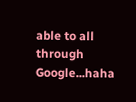able to all through Google...haha